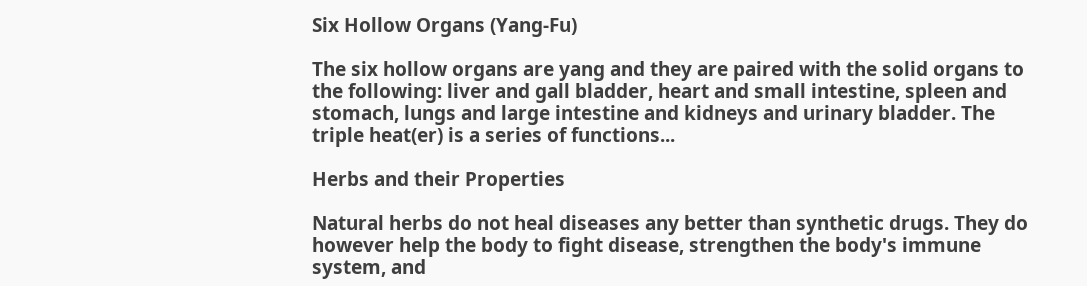Six Hollow Organs (Yang-Fu)

The six hollow organs are yang and they are paired with the solid organs to the following: liver and gall bladder, heart and small intestine, spleen and stomach, lungs and large intestine and kidneys and urinary bladder. The triple heat(er) is a series of functions...

Herbs and their Properties

Natural herbs do not heal diseases any better than synthetic drugs. They do however help the body to fight disease, strengthen the body's immune system, and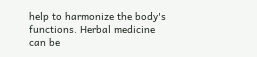help to harmonize the body's functions. Herbal medicine can be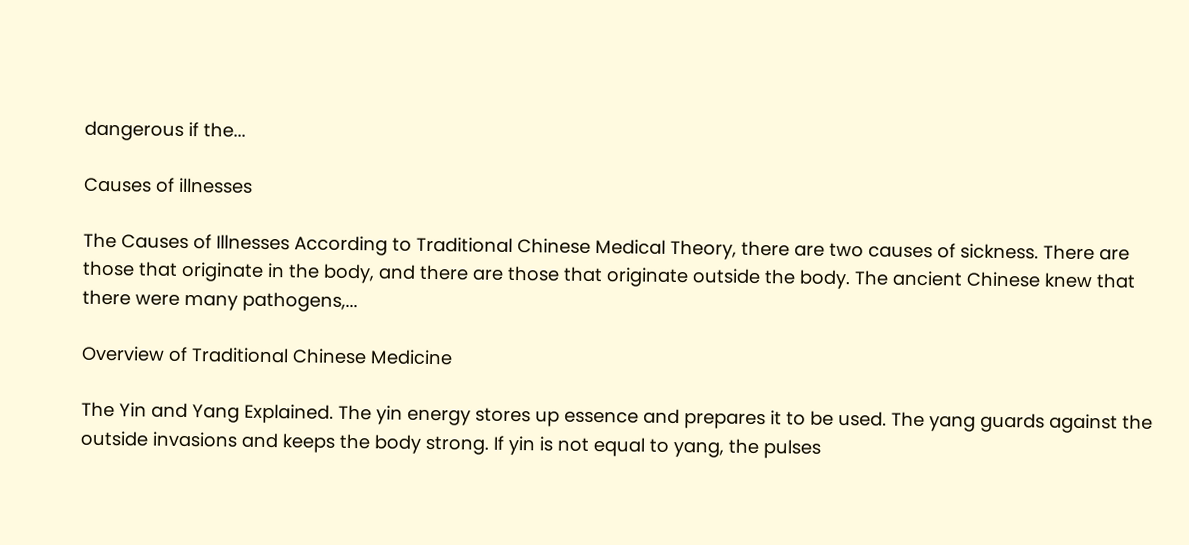dangerous if the...

Causes of illnesses

The Causes of Illnesses According to Traditional Chinese Medical Theory, there are two causes of sickness. There are those that originate in the body, and there are those that originate outside the body. The ancient Chinese knew that there were many pathogens,...

Overview of Traditional Chinese Medicine

The Yin and Yang Explained. The yin energy stores up essence and prepares it to be used. The yang guards against the outside invasions and keeps the body strong. If yin is not equal to yang, the pulses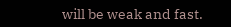will be weak and fast.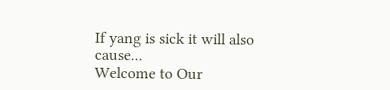If yang is sick it will also cause...
Welcome to Our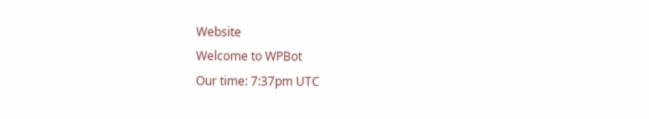Website
Welcome to WPBot
Our time: 7:37pm UTC